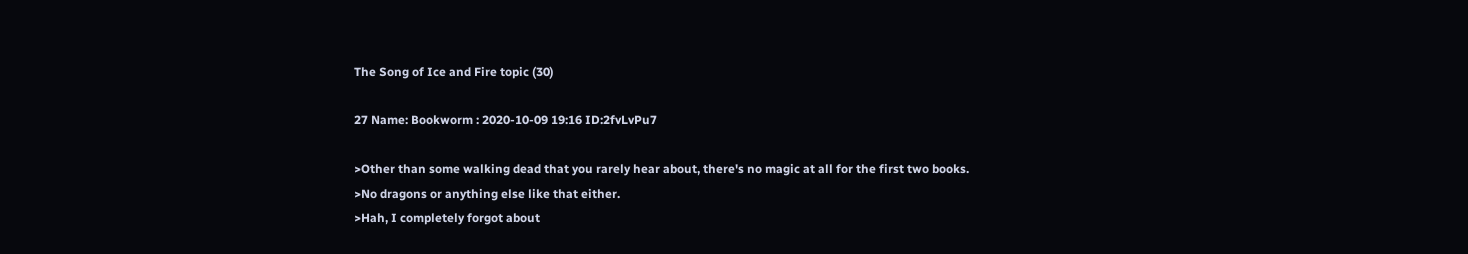The Song of Ice and Fire topic (30)

27 Name: Bookworm : 2020-10-09 19:16 ID:2fvLvPu7

>Other than some walking dead that you rarely hear about, there's no magic at all for the first two books.
>No dragons or anything else like that either.
>Hah, I completely forgot about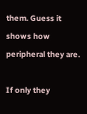them. Guess it shows how peripheral they are.

If only they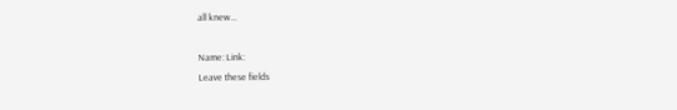all knew...

Name: Link:
Leave these fields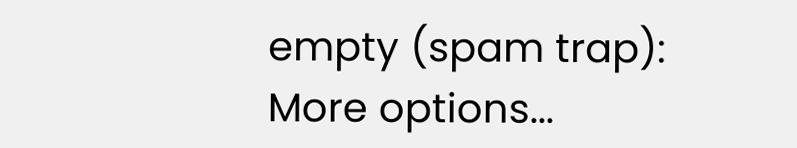empty (spam trap):
More options...